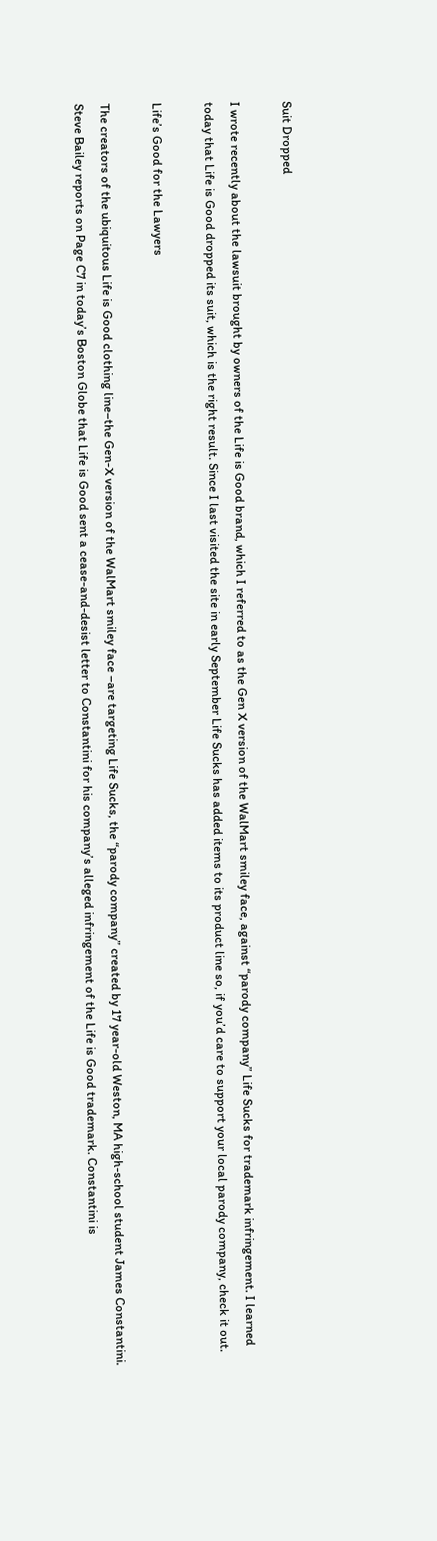Suit Dropped

I wrote recently about the lawsuit brought by owners of the Life is Good brand, which I referred to as the Gen X version of the WalMart smiley face, against “parody company” Life Sucks for trademark infringement. I learned today that Life is Good dropped its suit, which is the right result. Since I last visited the site in early September Life Sucks has added items to its product line so, if you’d care to support your local parody company, check it out.

Life’s Good for the Lawyers

The creators of the ubiquitous Life is Good clothing line–the Gen-X version of the WalMart smiley face –are targeting Life Sucks, the “parody company” created by 17 year-old Weston, MA high-school student James Constantini. Steve Bailey reports on Page C7 in today’s Boston Globe that Life is Good sent a cease-and-desist letter to Constantini for his company’s alleged infringement of the Life is Good trademark. Constantini is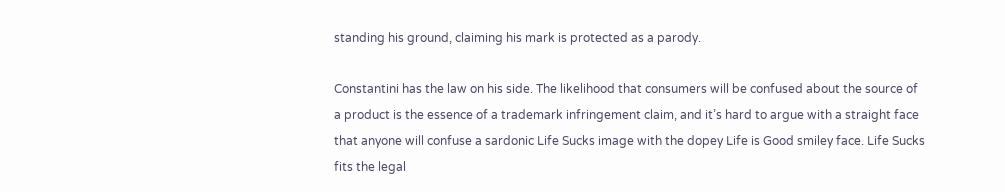standing his ground, claiming his mark is protected as a parody.

Constantini has the law on his side. The likelihood that consumers will be confused about the source of a product is the essence of a trademark infringement claim, and it’s hard to argue with a straight face that anyone will confuse a sardonic Life Sucks image with the dopey Life is Good smiley face. Life Sucks fits the legal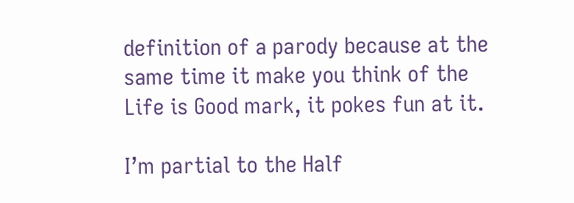definition of a parody because at the same time it make you think of the Life is Good mark, it pokes fun at it.

I’m partial to the Half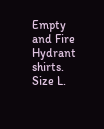Empty and Fire Hydrant shirts. Size L.